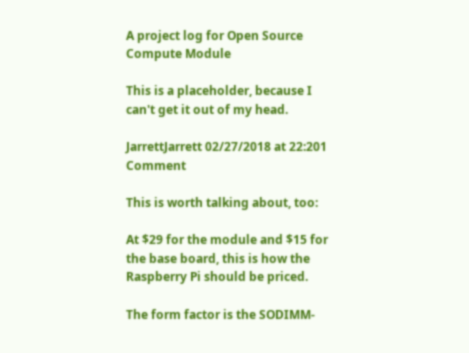A project log for Open Source Compute Module

This is a placeholder, because I can't get it out of my head.

JarrettJarrett 02/27/2018 at 22:201 Comment

This is worth talking about, too:

At $29 for the module and $15 for the base board, this is how the Raspberry Pi should be priced.

The form factor is the SODIMM-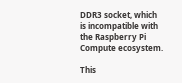DDR3 socket, which is incompatible with the Raspberry Pi Compute ecosystem.

This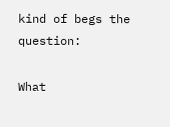kind of begs the question:

What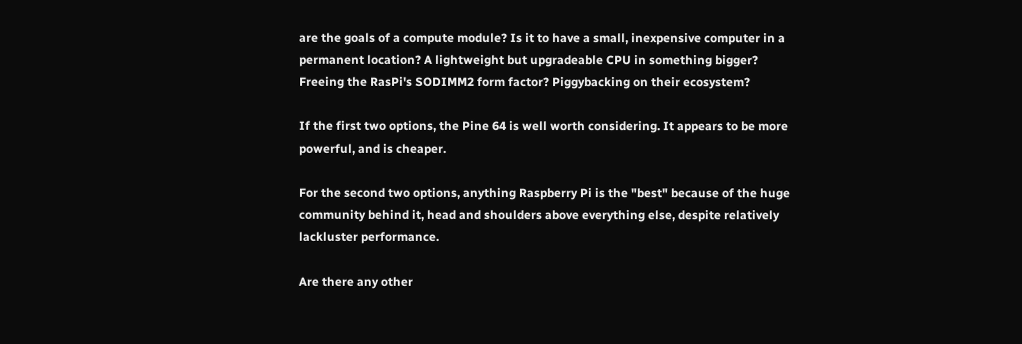are the goals of a compute module? Is it to have a small, inexpensive computer in a permanent location? A lightweight but upgradeable CPU in something bigger? Freeing the RasPi's SODIMM2 form factor? Piggybacking on their ecosystem?

If the first two options, the Pine 64 is well worth considering. It appears to be more powerful, and is cheaper.

For the second two options, anything Raspberry Pi is the "best" because of the huge community behind it, head and shoulders above everything else, despite relatively lackluster performance.

Are there any other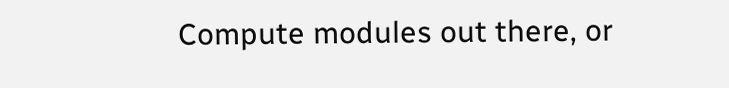Compute modules out there, or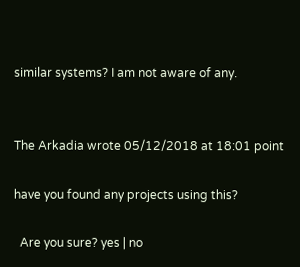similar systems? I am not aware of any.


The Arkadia wrote 05/12/2018 at 18:01 point

have you found any projects using this?

  Are you sure? yes | no